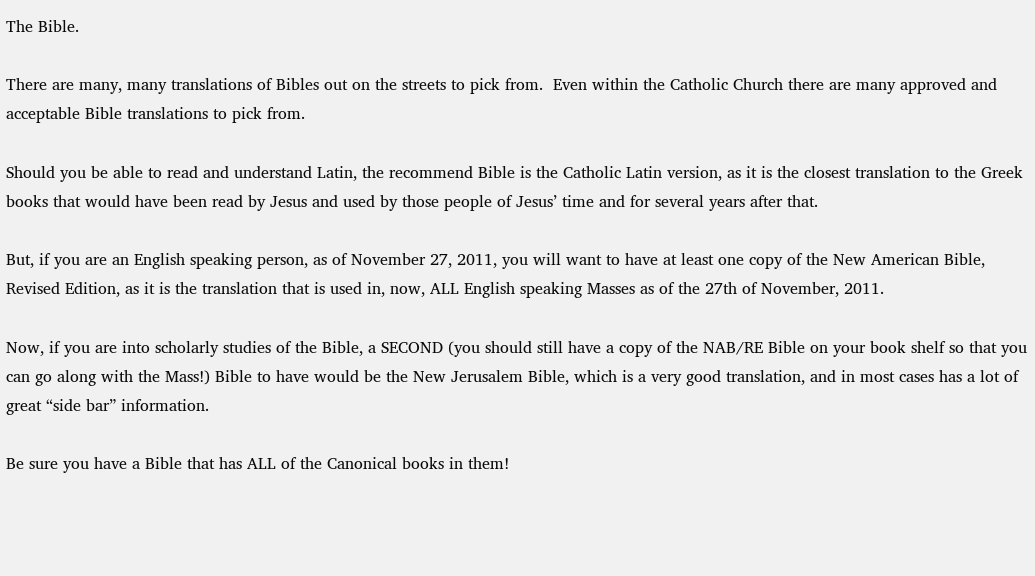The Bible.

There are many, many translations of Bibles out on the streets to pick from.  Even within the Catholic Church there are many approved and acceptable Bible translations to pick from.

Should you be able to read and understand Latin, the recommend Bible is the Catholic Latin version, as it is the closest translation to the Greek books that would have been read by Jesus and used by those people of Jesus’ time and for several years after that.

But, if you are an English speaking person, as of November 27, 2011, you will want to have at least one copy of the New American Bible, Revised Edition, as it is the translation that is used in, now, ALL English speaking Masses as of the 27th of November, 2011.

Now, if you are into scholarly studies of the Bible, a SECOND (you should still have a copy of the NAB/RE Bible on your book shelf so that you can go along with the Mass!) Bible to have would be the New Jerusalem Bible, which is a very good translation, and in most cases has a lot of great “side bar” information.

Be sure you have a Bible that has ALL of the Canonical books in them!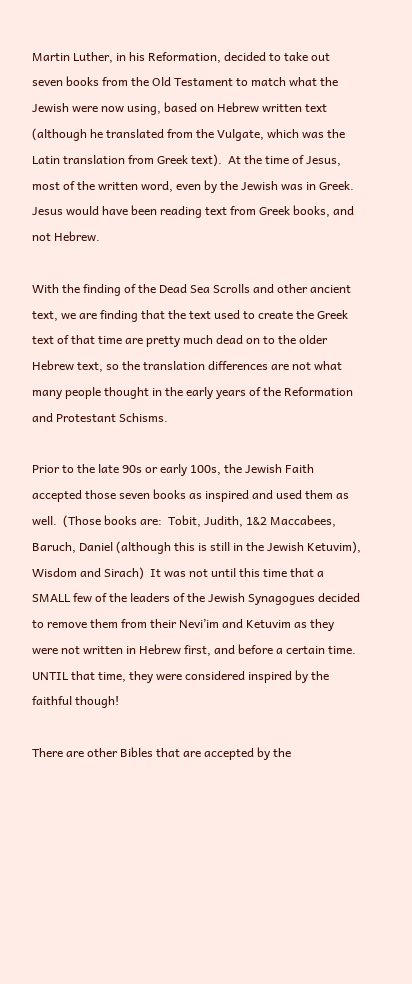Martin Luther, in his Reformation, decided to take out seven books from the Old Testament to match what the Jewish were now using, based on Hebrew written text (although he translated from the Vulgate, which was the Latin translation from Greek text).  At the time of Jesus, most of the written word, even by the Jewish was in Greek.  Jesus would have been reading text from Greek books, and not Hebrew.

With the finding of the Dead Sea Scrolls and other ancient text, we are finding that the text used to create the Greek text of that time are pretty much dead on to the older Hebrew text, so the translation differences are not what many people thought in the early years of the Reformation and Protestant Schisms.

Prior to the late 90s or early 100s, the Jewish Faith accepted those seven books as inspired and used them as well.  (Those books are:  Tobit, Judith, 1&2 Maccabees, Baruch, Daniel (although this is still in the Jewish Ketuvim), Wisdom and Sirach)  It was not until this time that a SMALL few of the leaders of the Jewish Synagogues decided to remove them from their Nevi’im and Ketuvim as they were not written in Hebrew first, and before a certain time.  UNTIL that time, they were considered inspired by the faithful though!

There are other Bibles that are accepted by the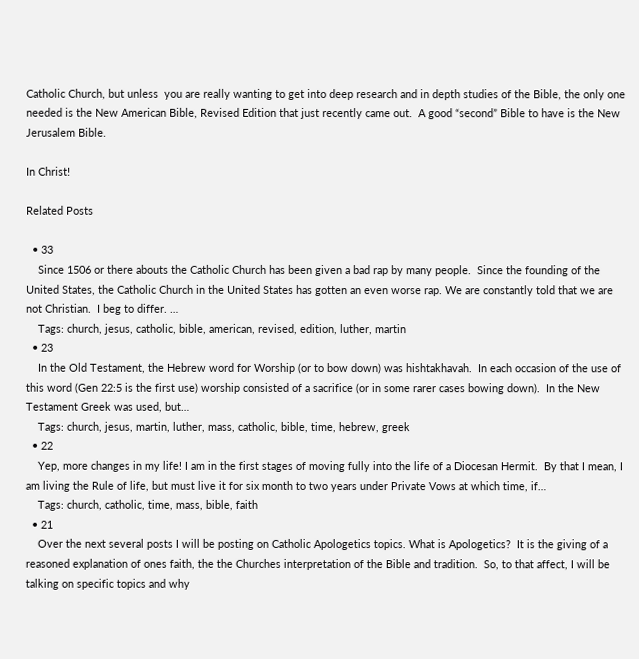Catholic Church, but unless  you are really wanting to get into deep research and in depth studies of the Bible, the only one needed is the New American Bible, Revised Edition that just recently came out.  A good “second” Bible to have is the New Jerusalem Bible.

In Christ!

Related Posts

  • 33
    Since 1506 or there abouts the Catholic Church has been given a bad rap by many people.  Since the founding of the United States, the Catholic Church in the United States has gotten an even worse rap. We are constantly told that we are not Christian.  I beg to differ. …
    Tags: church, jesus, catholic, bible, american, revised, edition, luther, martin
  • 23
    In the Old Testament, the Hebrew word for Worship (or to bow down) was hishtakhavah.  In each occasion of the use of this word (Gen 22:5 is the first use) worship consisted of a sacrifice (or in some rarer cases bowing down).  In the New Testament Greek was used, but…
    Tags: church, jesus, martin, luther, mass, catholic, bible, time, hebrew, greek
  • 22
    Yep, more changes in my life! I am in the first stages of moving fully into the life of a Diocesan Hermit.  By that I mean, I am living the Rule of life, but must live it for six month to two years under Private Vows at which time, if…
    Tags: church, catholic, time, mass, bible, faith
  • 21
    Over the next several posts I will be posting on Catholic Apologetics topics. What is Apologetics?  It is the giving of a reasoned explanation of ones faith, the the Churches interpretation of the Bible and tradition.  So, to that affect, I will be talking on specific topics and why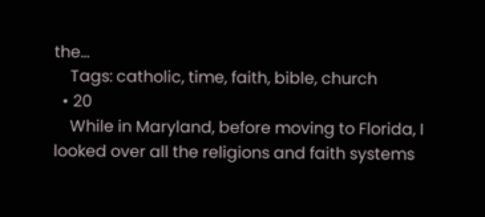the…
    Tags: catholic, time, faith, bible, church
  • 20
    While in Maryland, before moving to Florida, I looked over all the religions and faith systems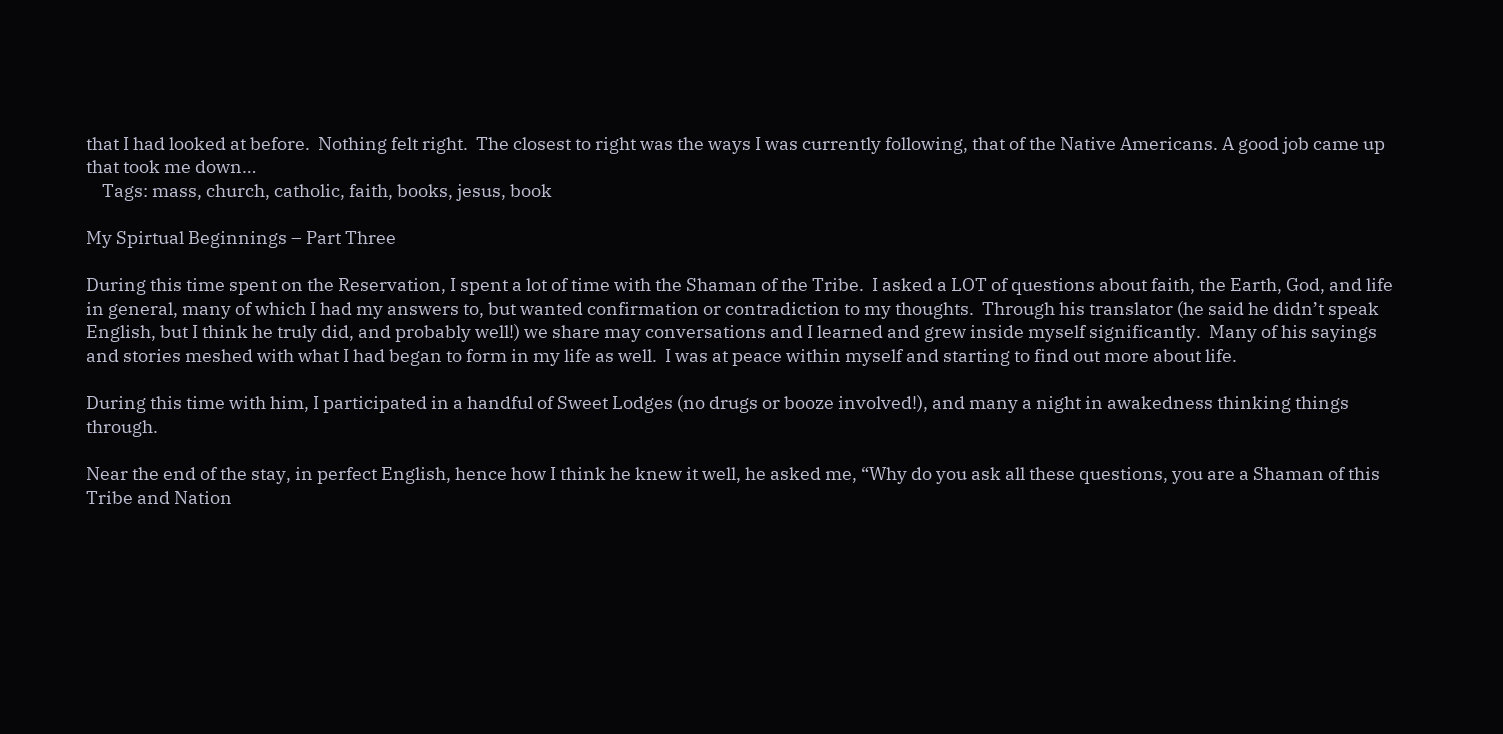that I had looked at before.  Nothing felt right.  The closest to right was the ways I was currently following, that of the Native Americans. A good job came up that took me down…
    Tags: mass, church, catholic, faith, books, jesus, book

My Spirtual Beginnings – Part Three

During this time spent on the Reservation, I spent a lot of time with the Shaman of the Tribe.  I asked a LOT of questions about faith, the Earth, God, and life in general, many of which I had my answers to, but wanted confirmation or contradiction to my thoughts.  Through his translator (he said he didn’t speak English, but I think he truly did, and probably well!) we share may conversations and I learned and grew inside myself significantly.  Many of his sayings and stories meshed with what I had began to form in my life as well.  I was at peace within myself and starting to find out more about life.

During this time with him, I participated in a handful of Sweet Lodges (no drugs or booze involved!), and many a night in awakedness thinking things through.

Near the end of the stay, in perfect English, hence how I think he knew it well, he asked me, “Why do you ask all these questions, you are a Shaman of this Tribe and Nation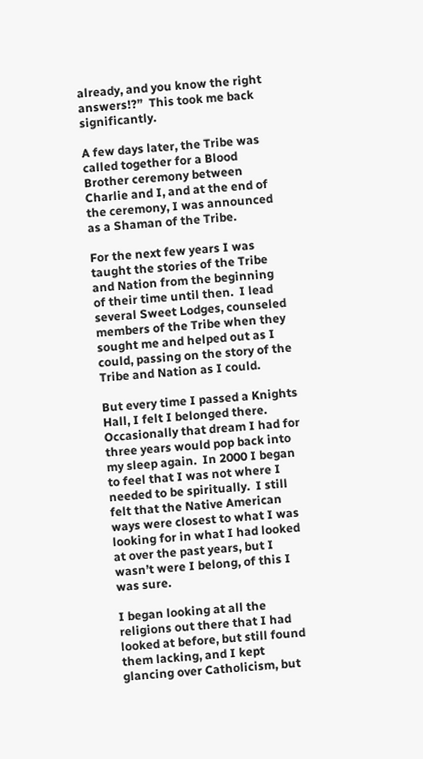already, and you know the right answers!?”  This took me back significantly.

A few days later, the Tribe was called together for a Blood Brother ceremony between Charlie and I, and at the end of the ceremony, I was announced as a Shaman of the Tribe.

For the next few years I was taught the stories of the Tribe and Nation from the beginning of their time until then.  I lead several Sweet Lodges, counseled members of the Tribe when they sought me and helped out as I could, passing on the story of the Tribe and Nation as I could.

But every time I passed a Knights Hall, I felt I belonged there.  Occasionally that dream I had for three years would pop back into my sleep again.  In 2000 I began to feel that I was not where I needed to be spiritually.  I still felt that the Native American ways were closest to what I was looking for in what I had looked at over the past years, but I wasn’t were I belong, of this I was sure.

I began looking at all the religions out there that I had looked at before, but still found them lacking, and I kept glancing over Catholicism, but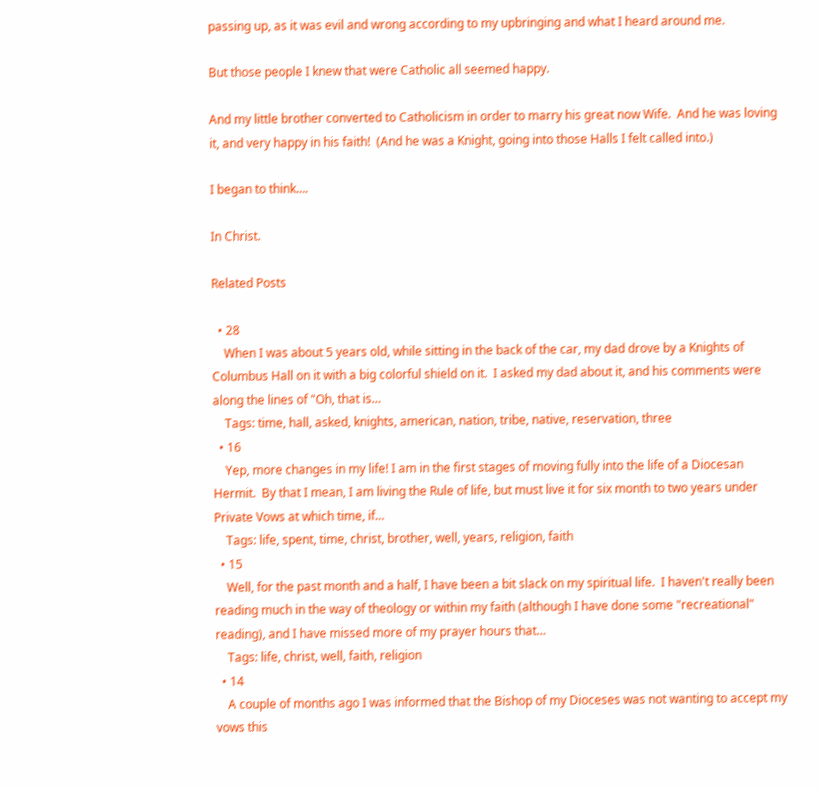passing up, as it was evil and wrong according to my upbringing and what I heard around me.

But those people I knew that were Catholic all seemed happy.

And my little brother converted to Catholicism in order to marry his great now Wife.  And he was loving it, and very happy in his faith!  (And he was a Knight, going into those Halls I felt called into.)

I began to think….

In Christ.

Related Posts

  • 28
    When I was about 5 years old, while sitting in the back of the car, my dad drove by a Knights of Columbus Hall on it with a big colorful shield on it.  I asked my dad about it, and his comments were along the lines of "Oh, that is…
    Tags: time, hall, asked, knights, american, nation, tribe, native, reservation, three
  • 16
    Yep, more changes in my life! I am in the first stages of moving fully into the life of a Diocesan Hermit.  By that I mean, I am living the Rule of life, but must live it for six month to two years under Private Vows at which time, if…
    Tags: life, spent, time, christ, brother, well, years, religion, faith
  • 15
    Well, for the past month and a half, I have been a bit slack on my spiritual life.  I haven't really been reading much in the way of theology or within my faith (although I have done some "recreational" reading), and I have missed more of my prayer hours that…
    Tags: life, christ, well, faith, religion
  • 14
    A couple of months ago I was informed that the Bishop of my Dioceses was not wanting to accept my vows this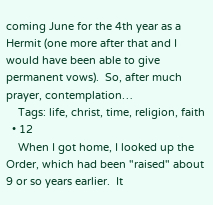coming June for the 4th year as a Hermit (one more after that and I would have been able to give permanent vows).  So, after much prayer, contemplation…
    Tags: life, christ, time, religion, faith
  • 12
    When I got home, I looked up the Order, which had been "raised" about 9 or so years earlier.  It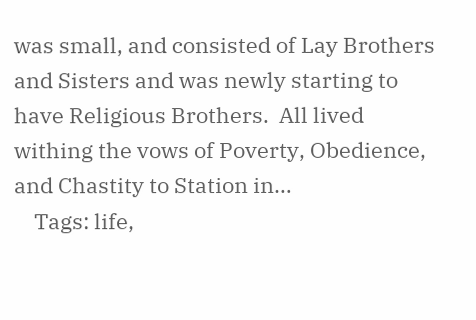was small, and consisted of Lay Brothers and Sisters and was newly starting to have Religious Brothers.  All lived withing the vows of Poverty, Obedience, and Chastity to Station in…
    Tags: life,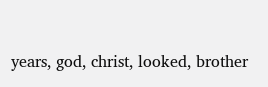years, god, christ, looked, brother